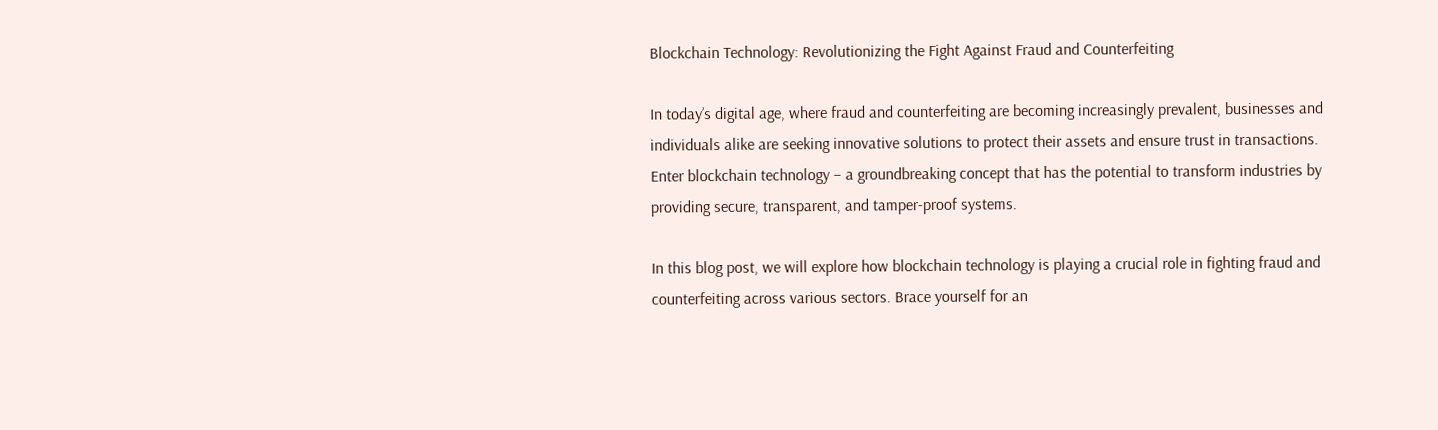Blockchain Technology: Revolutionizing the Fight Against Fraud and Counterfeiting

In today’s digital age, where fraud and counterfeiting are becoming increasingly prevalent, businesses and individuals alike are seeking innovative solutions to protect their assets and ensure trust in transactions. Enter blockchain technology – a groundbreaking concept that has the potential to transform industries by providing secure, transparent, and tamper-proof systems.

In this blog post, we will explore how blockchain technology is playing a crucial role in fighting fraud and counterfeiting across various sectors. Brace yourself for an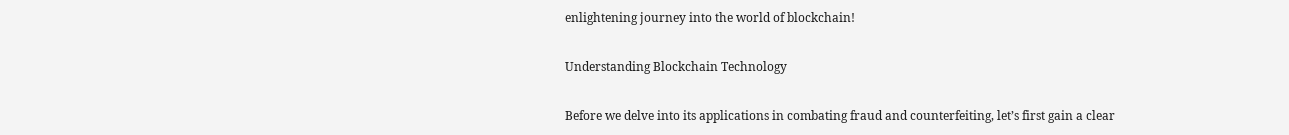enlightening journey into the world of blockchain!

Understanding Blockchain Technology

Before we delve into its applications in combating fraud and counterfeiting, let’s first gain a clear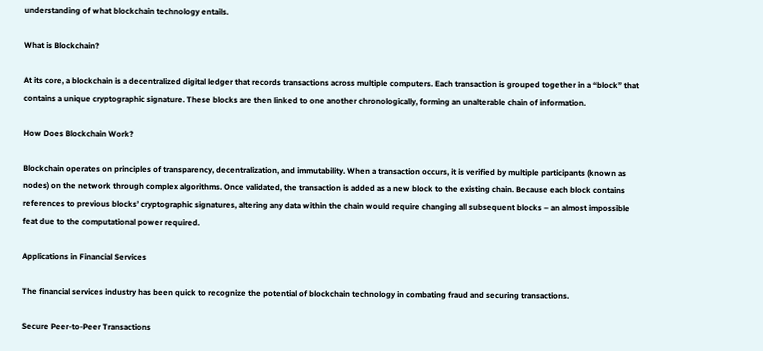understanding of what blockchain technology entails.

What is Blockchain?

At its core, a blockchain is a decentralized digital ledger that records transactions across multiple computers. Each transaction is grouped together in a “block” that contains a unique cryptographic signature. These blocks are then linked to one another chronologically, forming an unalterable chain of information.

How Does Blockchain Work?

Blockchain operates on principles of transparency, decentralization, and immutability. When a transaction occurs, it is verified by multiple participants (known as nodes) on the network through complex algorithms. Once validated, the transaction is added as a new block to the existing chain. Because each block contains references to previous blocks’ cryptographic signatures, altering any data within the chain would require changing all subsequent blocks – an almost impossible feat due to the computational power required.

Applications in Financial Services

The financial services industry has been quick to recognize the potential of blockchain technology in combating fraud and securing transactions.

Secure Peer-to-Peer Transactions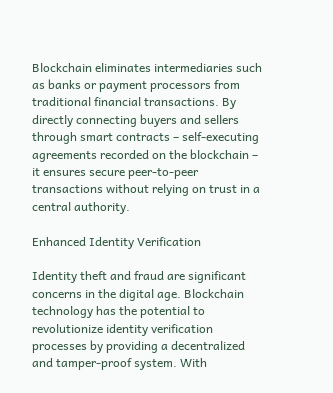Blockchain eliminates intermediaries such as banks or payment processors from traditional financial transactions. By directly connecting buyers and sellers through smart contracts – self-executing agreements recorded on the blockchain – it ensures secure peer-to-peer transactions without relying on trust in a central authority.

Enhanced Identity Verification

Identity theft and fraud are significant concerns in the digital age. Blockchain technology has the potential to revolutionize identity verification processes by providing a decentralized and tamper-proof system. With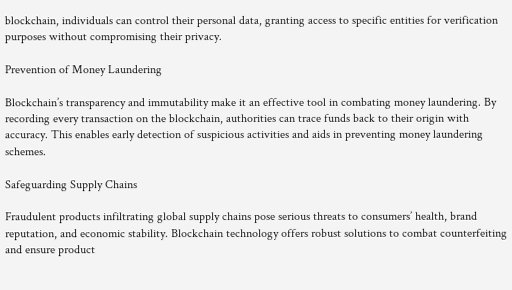blockchain, individuals can control their personal data, granting access to specific entities for verification purposes without compromising their privacy.

Prevention of Money Laundering

Blockchain’s transparency and immutability make it an effective tool in combating money laundering. By recording every transaction on the blockchain, authorities can trace funds back to their origin with accuracy. This enables early detection of suspicious activities and aids in preventing money laundering schemes.

Safeguarding Supply Chains

Fraudulent products infiltrating global supply chains pose serious threats to consumers’ health, brand reputation, and economic stability. Blockchain technology offers robust solutions to combat counterfeiting and ensure product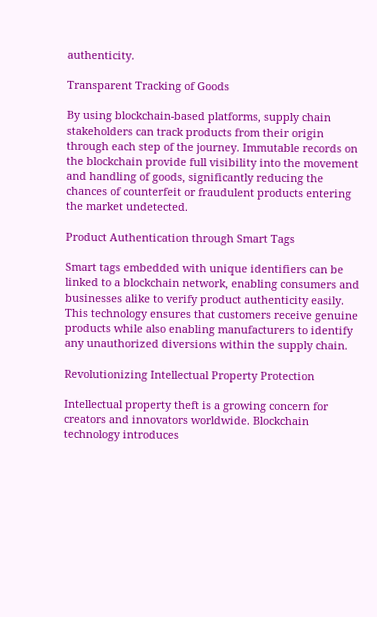authenticity.

Transparent Tracking of Goods

By using blockchain-based platforms, supply chain stakeholders can track products from their origin through each step of the journey. Immutable records on the blockchain provide full visibility into the movement and handling of goods, significantly reducing the chances of counterfeit or fraudulent products entering the market undetected.

Product Authentication through Smart Tags

Smart tags embedded with unique identifiers can be linked to a blockchain network, enabling consumers and businesses alike to verify product authenticity easily. This technology ensures that customers receive genuine products while also enabling manufacturers to identify any unauthorized diversions within the supply chain.

Revolutionizing Intellectual Property Protection

Intellectual property theft is a growing concern for creators and innovators worldwide. Blockchain technology introduces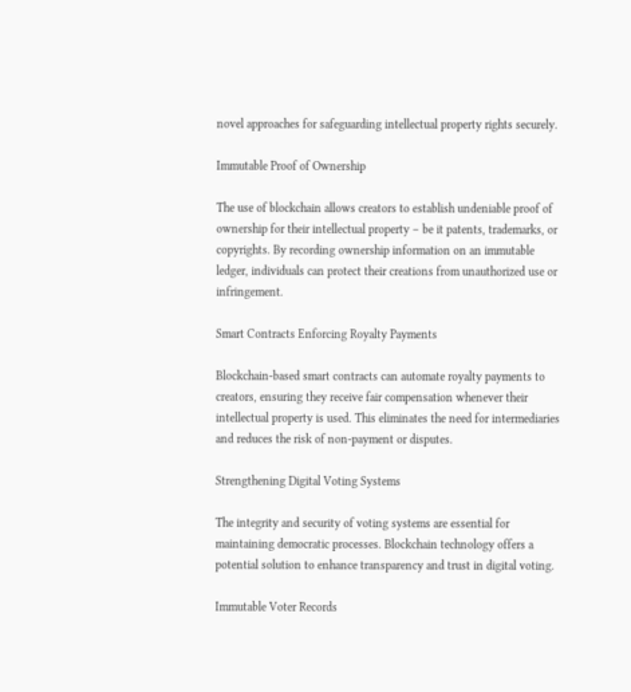novel approaches for safeguarding intellectual property rights securely.

Immutable Proof of Ownership

The use of blockchain allows creators to establish undeniable proof of ownership for their intellectual property – be it patents, trademarks, or copyrights. By recording ownership information on an immutable ledger, individuals can protect their creations from unauthorized use or infringement.

Smart Contracts Enforcing Royalty Payments

Blockchain-based smart contracts can automate royalty payments to creators, ensuring they receive fair compensation whenever their intellectual property is used. This eliminates the need for intermediaries and reduces the risk of non-payment or disputes.

Strengthening Digital Voting Systems

The integrity and security of voting systems are essential for maintaining democratic processes. Blockchain technology offers a potential solution to enhance transparency and trust in digital voting.

Immutable Voter Records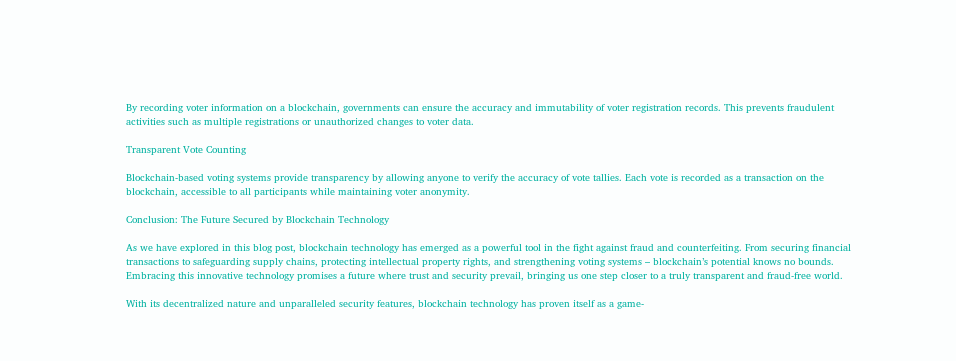By recording voter information on a blockchain, governments can ensure the accuracy and immutability of voter registration records. This prevents fraudulent activities such as multiple registrations or unauthorized changes to voter data.

Transparent Vote Counting

Blockchain-based voting systems provide transparency by allowing anyone to verify the accuracy of vote tallies. Each vote is recorded as a transaction on the blockchain, accessible to all participants while maintaining voter anonymity.

Conclusion: The Future Secured by Blockchain Technology

As we have explored in this blog post, blockchain technology has emerged as a powerful tool in the fight against fraud and counterfeiting. From securing financial transactions to safeguarding supply chains, protecting intellectual property rights, and strengthening voting systems – blockchain’s potential knows no bounds. Embracing this innovative technology promises a future where trust and security prevail, bringing us one step closer to a truly transparent and fraud-free world.

With its decentralized nature and unparalleled security features, blockchain technology has proven itself as a game-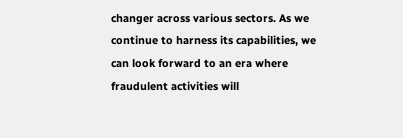changer across various sectors. As we continue to harness its capabilities, we can look forward to an era where fraudulent activities will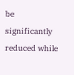be significantly reduced while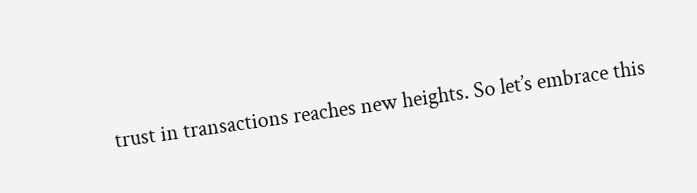trust in transactions reaches new heights. So let’s embrace this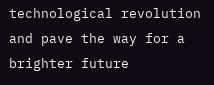technological revolution and pave the way for a brighter future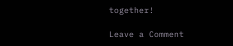together!

Leave a Comment